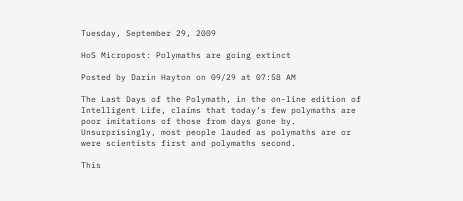Tuesday, September 29, 2009

HoS Micropost: Polymaths are going extinct

Posted by Darin Hayton on 09/29 at 07:58 AM

The Last Days of the Polymath, in the on-line edition of Intelligent Life, claims that today’s few polymaths are poor imitations of those from days gone by. Unsurprisingly, most people lauded as polymaths are or were scientists first and polymaths second.

This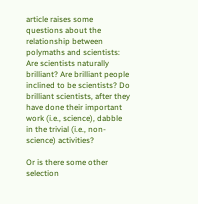article raises some questions about the relationship between polymaths and scientists:
Are scientists naturally brilliant? Are brilliant people inclined to be scientists? Do brilliant scientists, after they have done their important work (i.e., science), dabble in the trivial (i.e., non-science) activities?

Or is there some other selection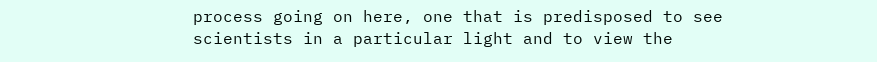process going on here, one that is predisposed to see scientists in a particular light and to view the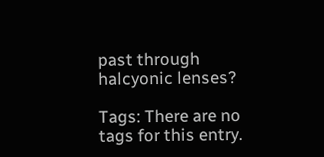past through halcyonic lenses?

Tags: There are no tags for this entry.